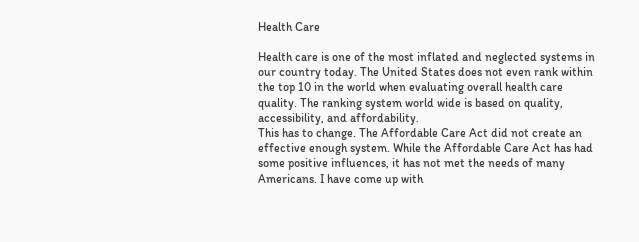Health Care

Health care is one of the most inflated and neglected systems in our country today. The United States does not even rank within the top 10 in the world when evaluating overall health care quality. The ranking system world wide is based on quality, accessibility, and affordability.
This has to change. The Affordable Care Act did not create an effective enough system. While the Affordable Care Act has had some positive influences, it has not met the needs of many Americans. I have come up with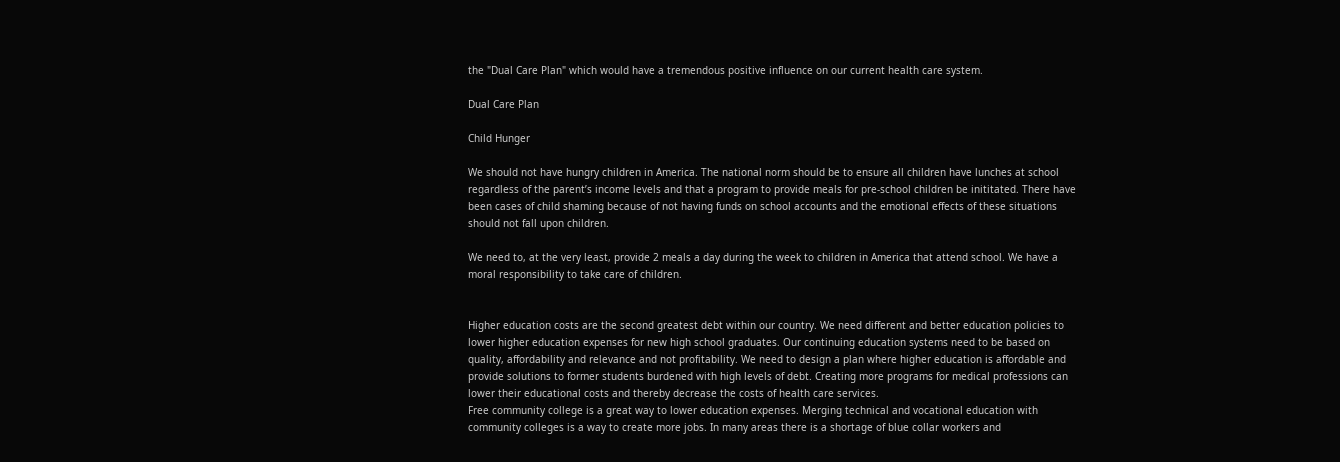the "Dual Care Plan" which would have a tremendous positive influence on our current health care system.

Dual Care Plan

Child Hunger

We should not have hungry children in America. The national norm should be to ensure all children have lunches at school regardless of the parent’s income levels and that a program to provide meals for pre-school children be inititated. There have been cases of child shaming because of not having funds on school accounts and the emotional effects of these situations should not fall upon children.

We need to, at the very least, provide 2 meals a day during the week to children in America that attend school. We have a moral responsibility to take care of children.


Higher education costs are the second greatest debt within our country. We need different and better education policies to lower higher education expenses for new high school graduates. Our continuing education systems need to be based on quality, affordability and relevance and not profitability. We need to design a plan where higher education is affordable and provide solutions to former students burdened with high levels of debt. Creating more programs for medical professions can lower their educational costs and thereby decrease the costs of health care services.
Free community college is a great way to lower education expenses. Merging technical and vocational education with community colleges is a way to create more jobs. In many areas there is a shortage of blue collar workers and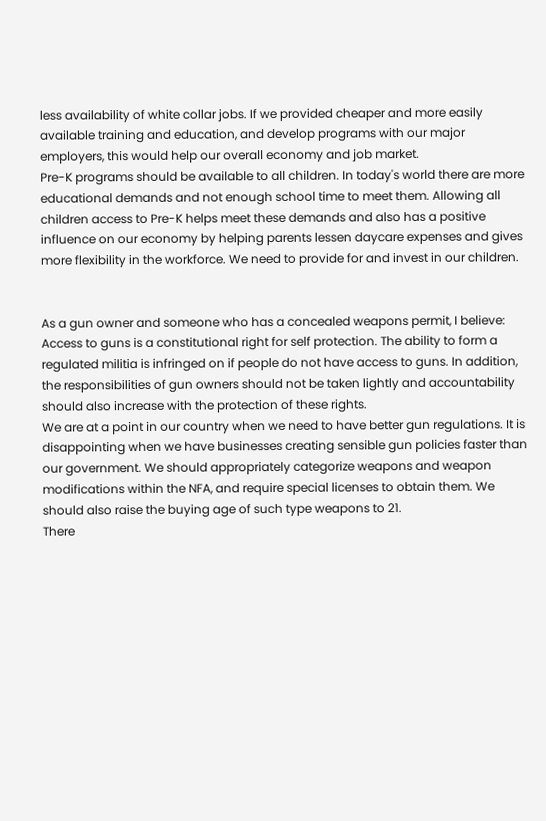less availability of white collar jobs. If we provided cheaper and more easily available training and education, and develop programs with our major employers, this would help our overall economy and job market.
Pre-K programs should be available to all children. In today's world there are more educational demands and not enough school time to meet them. Allowing all children access to Pre-K helps meet these demands and also has a positive influence on our economy by helping parents lessen daycare expenses and gives more flexibility in the workforce. We need to provide for and invest in our children.


As a gun owner and someone who has a concealed weapons permit, I believe:
Access to guns is a constitutional right for self protection. The ability to form a regulated militia is infringed on if people do not have access to guns. In addition, the responsibilities of gun owners should not be taken lightly and accountability should also increase with the protection of these rights.
We are at a point in our country when we need to have better gun regulations. It is disappointing when we have businesses creating sensible gun policies faster than our government. We should appropriately categorize weapons and weapon modifications within the NFA, and require special licenses to obtain them. We should also raise the buying age of such type weapons to 21.
There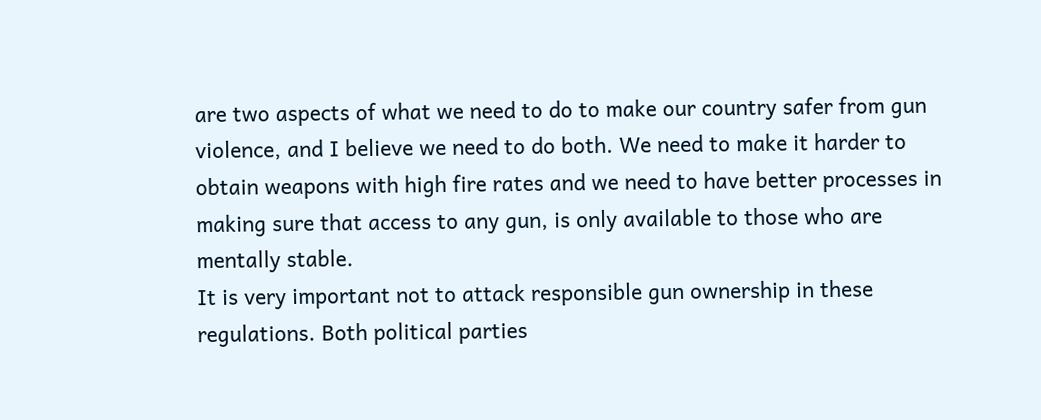are two aspects of what we need to do to make our country safer from gun violence, and I believe we need to do both. We need to make it harder to obtain weapons with high fire rates and we need to have better processes in making sure that access to any gun, is only available to those who are mentally stable.
It is very important not to attack responsible gun ownership in these regulations. Both political parties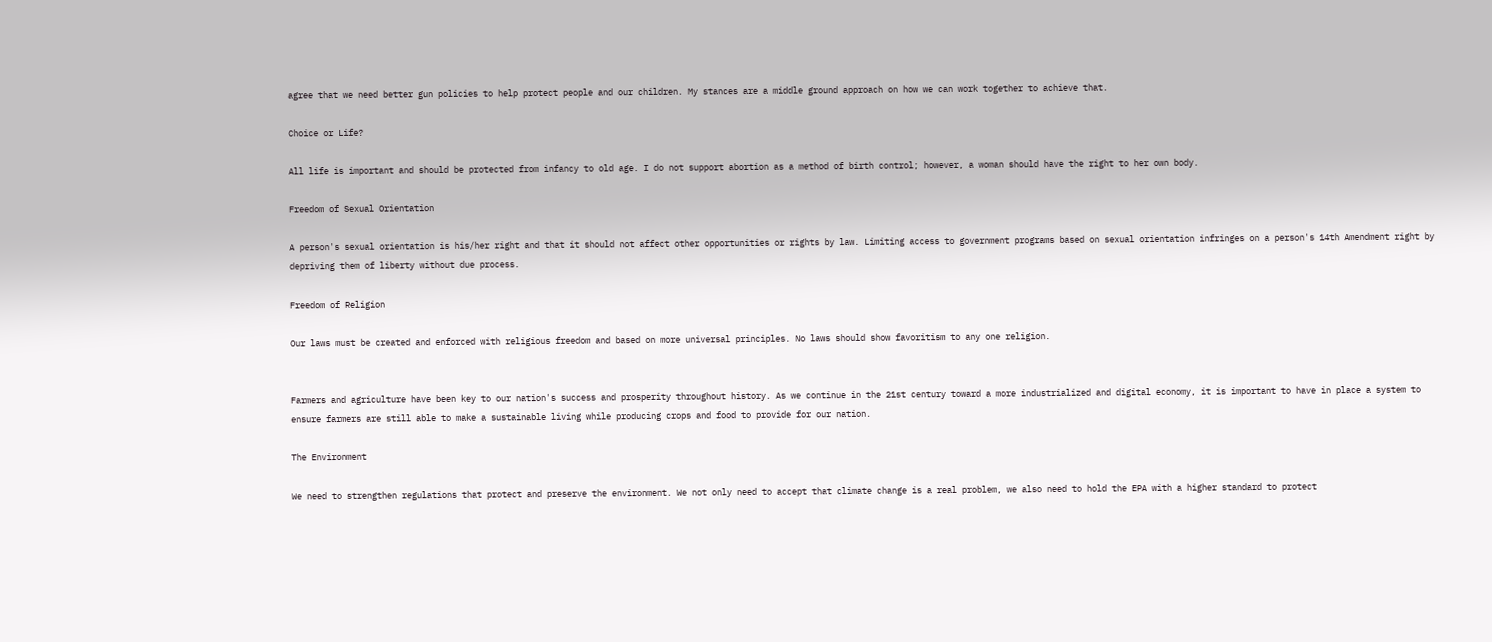agree that we need better gun policies to help protect people and our children. My stances are a middle ground approach on how we can work together to achieve that.

Choice or Life?

All life is important and should be protected from infancy to old age. I do not support abortion as a method of birth control; however, a woman should have the right to her own body.

Freedom of Sexual Orientation

A person's sexual orientation is his/her right and that it should not affect other opportunities or rights by law. Limiting access to government programs based on sexual orientation infringes on a person's 14th Amendment right by depriving them of liberty without due process.

Freedom of Religion

Our laws must be created and enforced with religious freedom and based on more universal principles. No laws should show favoritism to any one religion.


Farmers and agriculture have been key to our nation's success and prosperity throughout history. As we continue in the 21st century toward a more industrialized and digital economy, it is important to have in place a system to ensure farmers are still able to make a sustainable living while producing crops and food to provide for our nation.

The Environment

We need to strengthen regulations that protect and preserve the environment. We not only need to accept that climate change is a real problem, we also need to hold the EPA with a higher standard to protect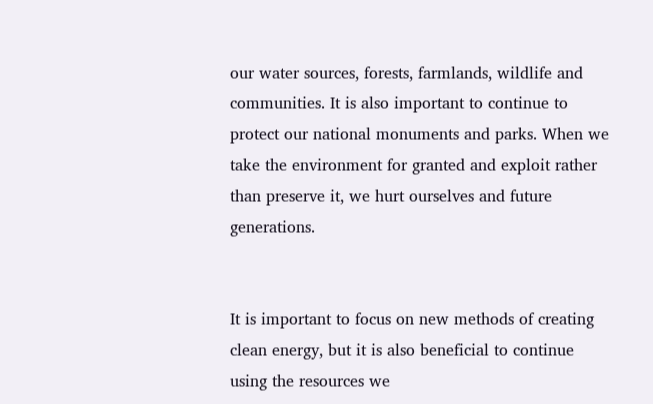our water sources, forests, farmlands, wildlife and communities. It is also important to continue to protect our national monuments and parks. When we take the environment for granted and exploit rather than preserve it, we hurt ourselves and future generations.


It is important to focus on new methods of creating clean energy, but it is also beneficial to continue using the resources we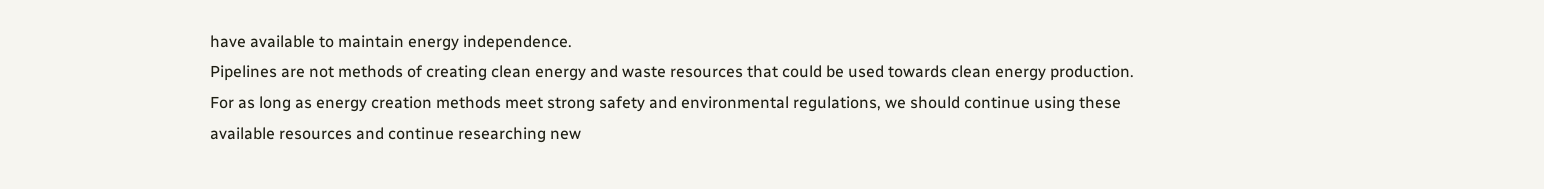have available to maintain energy independence.
Pipelines are not methods of creating clean energy and waste resources that could be used towards clean energy production.
For as long as energy creation methods meet strong safety and environmental regulations, we should continue using these available resources and continue researching new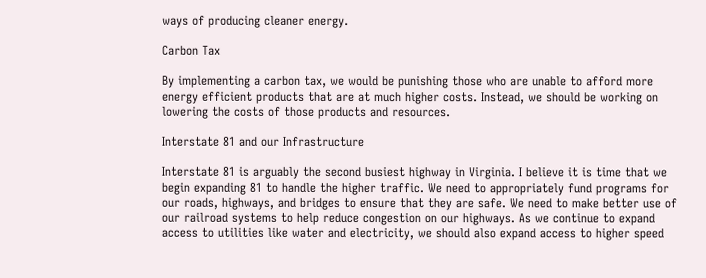ways of producing cleaner energy.

Carbon Tax

By implementing a carbon tax, we would be punishing those who are unable to afford more energy efficient products that are at much higher costs. Instead, we should be working on lowering the costs of those products and resources.

Interstate 81 and our Infrastructure

Interstate 81 is arguably the second busiest highway in Virginia. I believe it is time that we begin expanding 81 to handle the higher traffic. We need to appropriately fund programs for our roads, highways, and bridges to ensure that they are safe. We need to make better use of our railroad systems to help reduce congestion on our highways. As we continue to expand access to utilities like water and electricity, we should also expand access to higher speed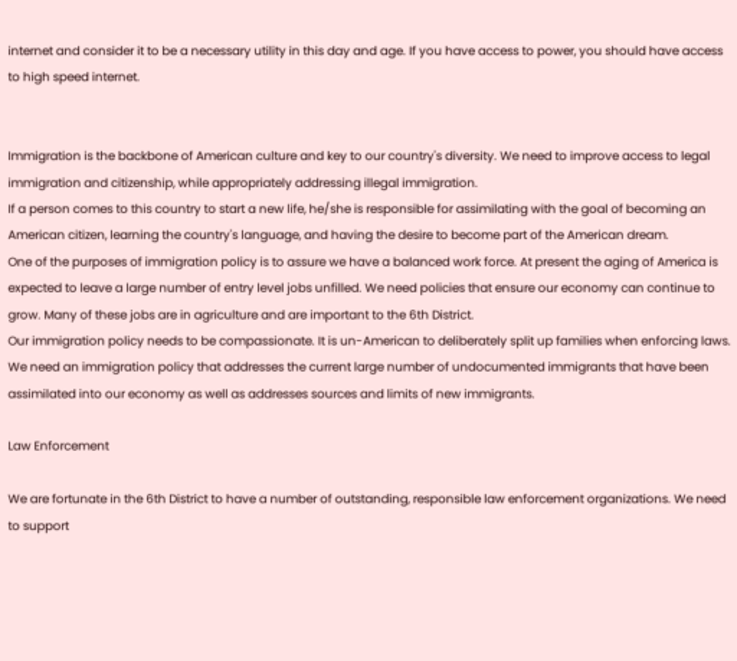internet and consider it to be a necessary utility in this day and age. If you have access to power, you should have access to high speed internet.


Immigration is the backbone of American culture and key to our country's diversity. We need to improve access to legal immigration and citizenship, while appropriately addressing illegal immigration.
If a person comes to this country to start a new life, he/she is responsible for assimilating with the goal of becoming an American citizen, learning the country's language, and having the desire to become part of the American dream.
One of the purposes of immigration policy is to assure we have a balanced work force. At present the aging of America is expected to leave a large number of entry level jobs unfilled. We need policies that ensure our economy can continue to grow. Many of these jobs are in agriculture and are important to the 6th District.
Our immigration policy needs to be compassionate. It is un-American to deliberately split up families when enforcing laws. We need an immigration policy that addresses the current large number of undocumented immigrants that have been assimilated into our economy as well as addresses sources and limits of new immigrants.

Law Enforcement

We are fortunate in the 6th District to have a number of outstanding, responsible law enforcement organizations. We need to support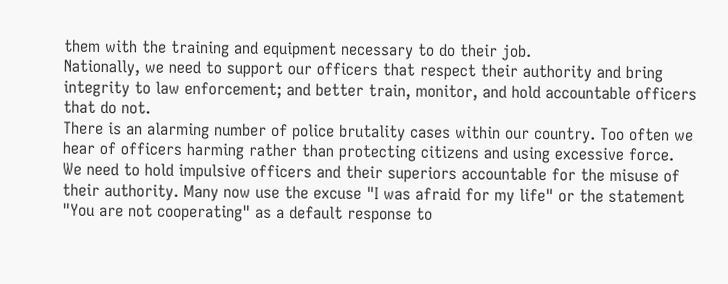them with the training and equipment necessary to do their job.
Nationally, we need to support our officers that respect their authority and bring integrity to law enforcement; and better train, monitor, and hold accountable officers that do not.
There is an alarming number of police brutality cases within our country. Too often we hear of officers harming rather than protecting citizens and using excessive force.
We need to hold impulsive officers and their superiors accountable for the misuse of their authority. Many now use the excuse "I was afraid for my life" or the statement "You are not cooperating" as a default response to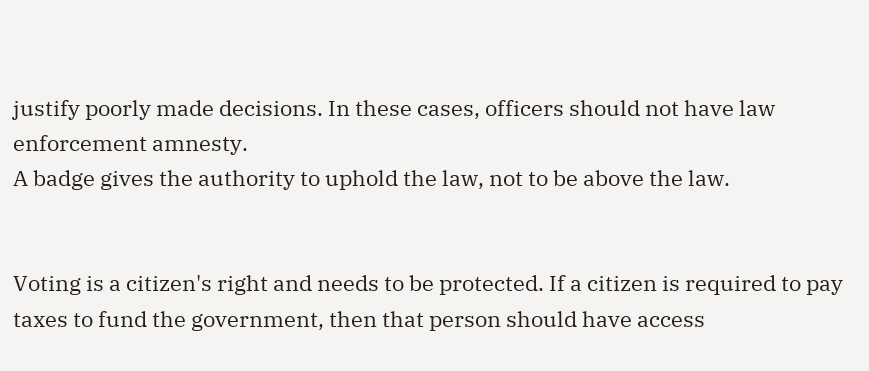justify poorly made decisions. In these cases, officers should not have law enforcement amnesty.
A badge gives the authority to uphold the law, not to be above the law.


Voting is a citizen's right and needs to be protected. If a citizen is required to pay taxes to fund the government, then that person should have access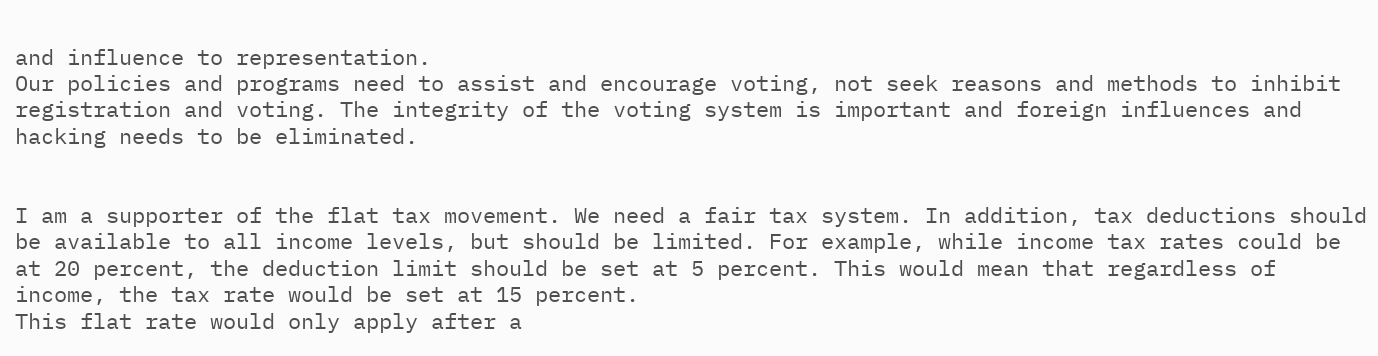and influence to representation.
Our policies and programs need to assist and encourage voting, not seek reasons and methods to inhibit registration and voting. The integrity of the voting system is important and foreign influences and hacking needs to be eliminated.


I am a supporter of the flat tax movement. We need a fair tax system. In addition, tax deductions should be available to all income levels, but should be limited. For example, while income tax rates could be at 20 percent, the deduction limit should be set at 5 percent. This would mean that regardless of income, the tax rate would be set at 15 percent.
This flat rate would only apply after a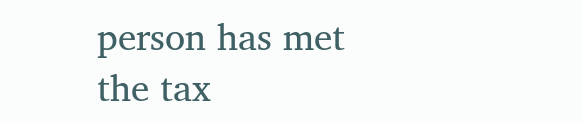person has met the tax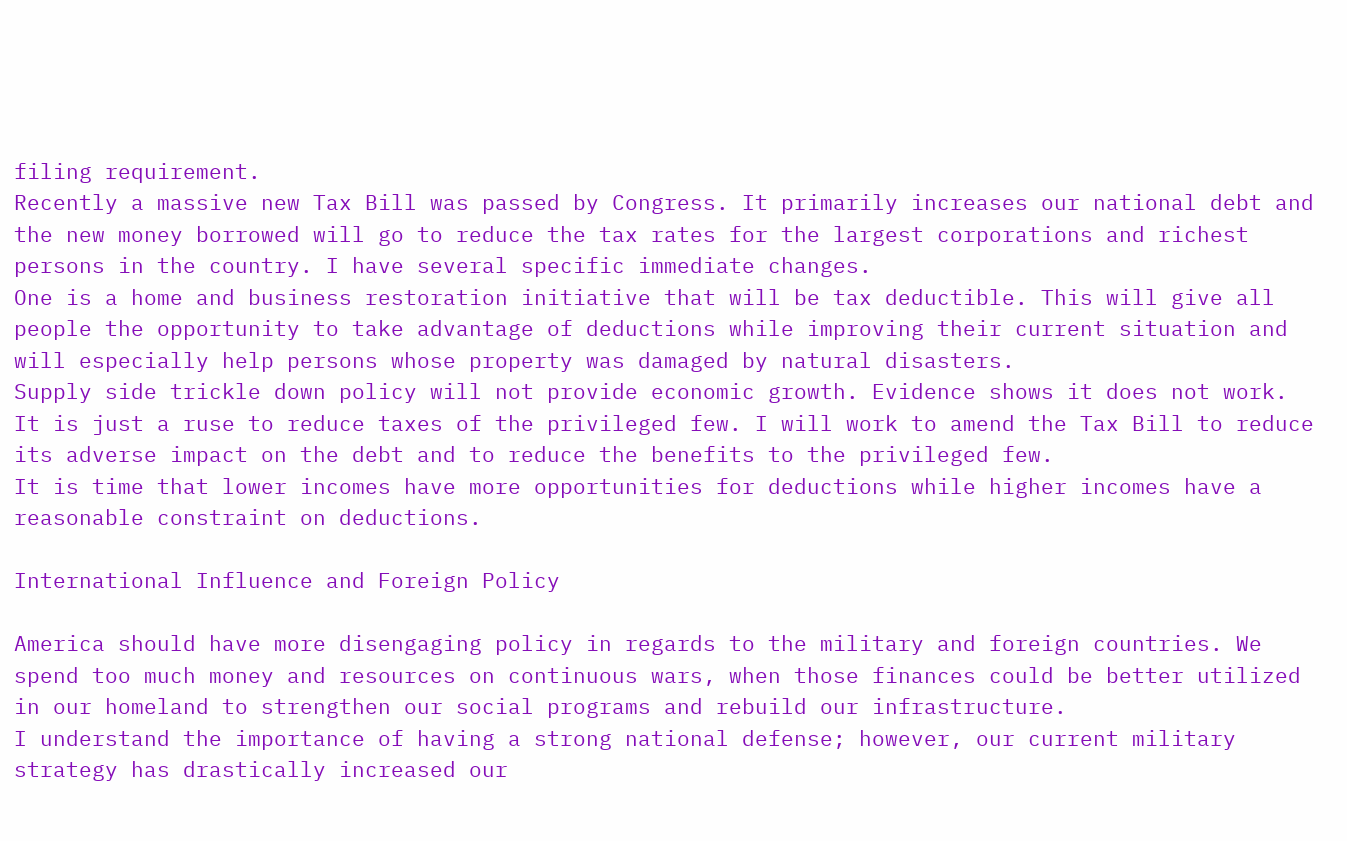filing requirement.
Recently a massive new Tax Bill was passed by Congress. It primarily increases our national debt and the new money borrowed will go to reduce the tax rates for the largest corporations and richest persons in the country. I have several specific immediate changes.
One is a home and business restoration initiative that will be tax deductible. This will give all people the opportunity to take advantage of deductions while improving their current situation and will especially help persons whose property was damaged by natural disasters.
Supply side trickle down policy will not provide economic growth. Evidence shows it does not work. It is just a ruse to reduce taxes of the privileged few. I will work to amend the Tax Bill to reduce its adverse impact on the debt and to reduce the benefits to the privileged few.
It is time that lower incomes have more opportunities for deductions while higher incomes have a reasonable constraint on deductions.

International Influence and Foreign Policy

America should have more disengaging policy in regards to the military and foreign countries. We spend too much money and resources on continuous wars, when those finances could be better utilized in our homeland to strengthen our social programs and rebuild our infrastructure.
I understand the importance of having a strong national defense; however, our current military strategy has drastically increased our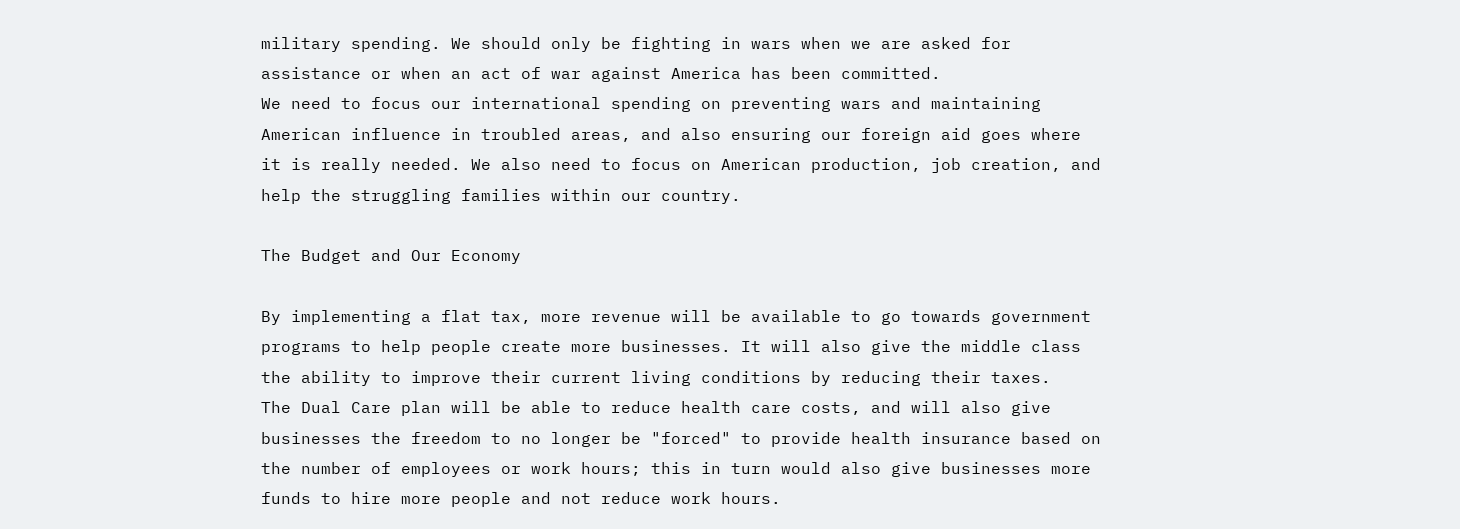military spending. We should only be fighting in wars when we are asked for assistance or when an act of war against America has been committed.
We need to focus our international spending on preventing wars and maintaining American influence in troubled areas, and also ensuring our foreign aid goes where it is really needed. We also need to focus on American production, job creation, and help the struggling families within our country.

The Budget and Our Economy

By implementing a flat tax, more revenue will be available to go towards government programs to help people create more businesses. It will also give the middle class the ability to improve their current living conditions by reducing their taxes.
The Dual Care plan will be able to reduce health care costs, and will also give businesses the freedom to no longer be "forced" to provide health insurance based on the number of employees or work hours; this in turn would also give businesses more funds to hire more people and not reduce work hours.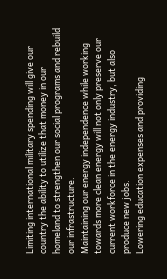Limiting international military spending will give our country the ability to utilize that money in our homeland to strengthen our social programs and rebuild our infrastructure.
Maintaining our energy independence while working towards more clean energy will not only preserve our current workforce in the energy industry, but also produce new jobs.
Lowering education expenses and providing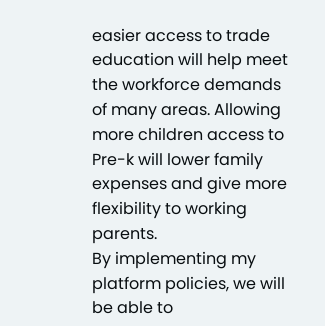easier access to trade education will help meet the workforce demands of many areas. Allowing more children access to Pre-k will lower family expenses and give more flexibility to working parents.
By implementing my platform policies, we will be able to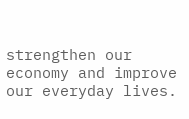strengthen our economy and improve our everyday lives.